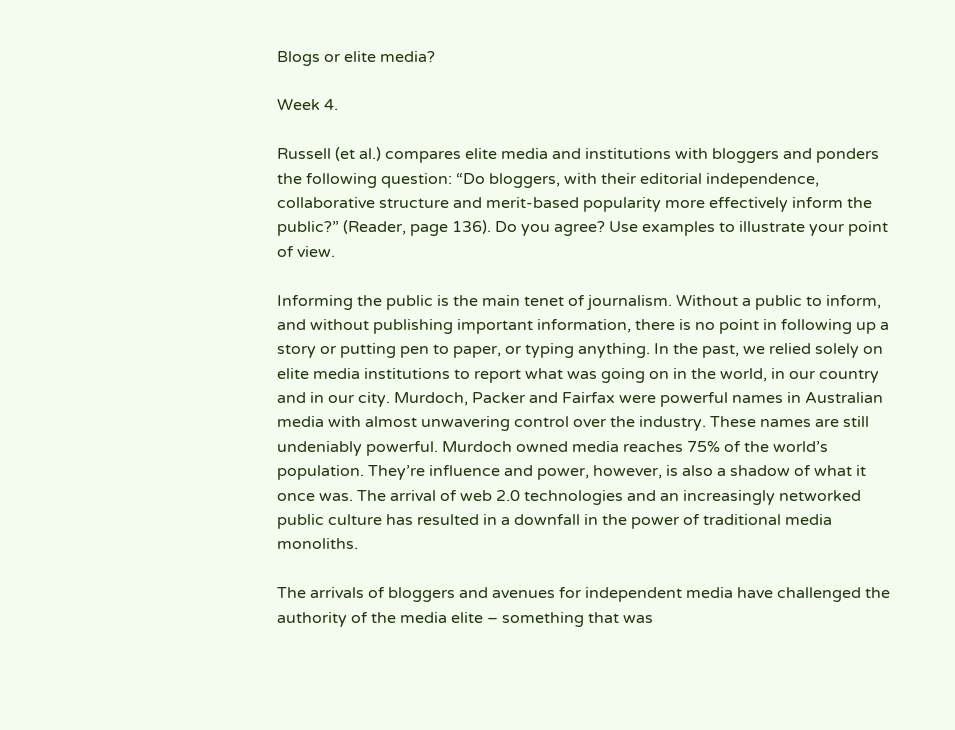Blogs or elite media?

Week 4.

Russell (et al.) compares elite media and institutions with bloggers and ponders the following question: “Do bloggers, with their editorial independence, collaborative structure and merit-based popularity more effectively inform the public?” (Reader, page 136). Do you agree? Use examples to illustrate your point of view.

Informing the public is the main tenet of journalism. Without a public to inform, and without publishing important information, there is no point in following up a story or putting pen to paper, or typing anything. In the past, we relied solely on elite media institutions to report what was going on in the world, in our country and in our city. Murdoch, Packer and Fairfax were powerful names in Australian media with almost unwavering control over the industry. These names are still undeniably powerful. Murdoch owned media reaches 75% of the world’s population. They’re influence and power, however, is also a shadow of what it once was. The arrival of web 2.0 technologies and an increasingly networked public culture has resulted in a downfall in the power of traditional media monoliths.

The arrivals of bloggers and avenues for independent media have challenged the authority of the media elite – something that was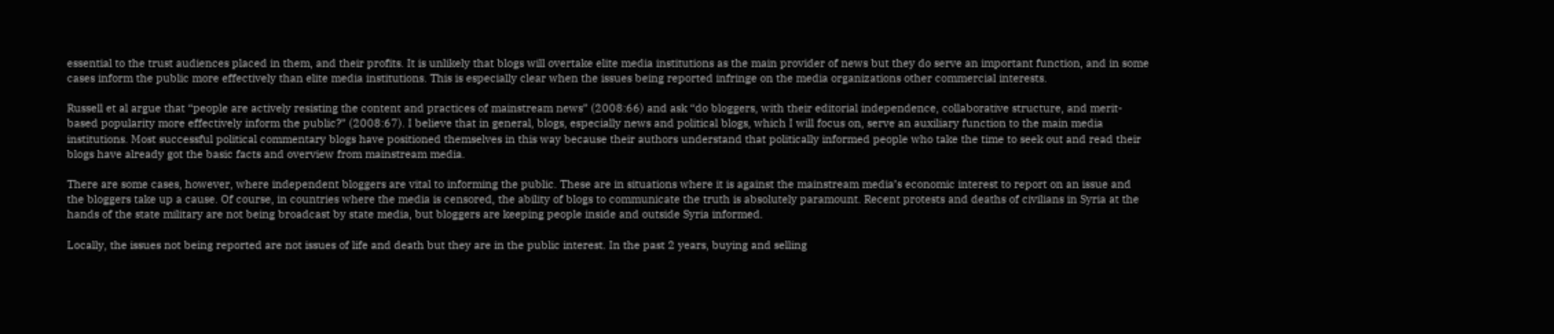essential to the trust audiences placed in them, and their profits. It is unlikely that blogs will overtake elite media institutions as the main provider of news but they do serve an important function, and in some cases inform the public more effectively than elite media institutions. This is especially clear when the issues being reported infringe on the media organizations other commercial interests.

Russell et al argue that “people are actively resisting the content and practices of mainstream news” (2008:66) and ask “do bloggers, with their editorial independence, collaborative structure, and merit-based popularity more effectively inform the public?” (2008:67). I believe that in general, blogs, especially news and political blogs, which I will focus on, serve an auxiliary function to the main media institutions. Most successful political commentary blogs have positioned themselves in this way because their authors understand that politically informed people who take the time to seek out and read their blogs have already got the basic facts and overview from mainstream media.

There are some cases, however, where independent bloggers are vital to informing the public. These are in situations where it is against the mainstream media’s economic interest to report on an issue and the bloggers take up a cause. Of course, in countries where the media is censored, the ability of blogs to communicate the truth is absolutely paramount. Recent protests and deaths of civilians in Syria at the hands of the state military are not being broadcast by state media, but bloggers are keeping people inside and outside Syria informed.

Locally, the issues not being reported are not issues of life and death but they are in the public interest. In the past 2 years, buying and selling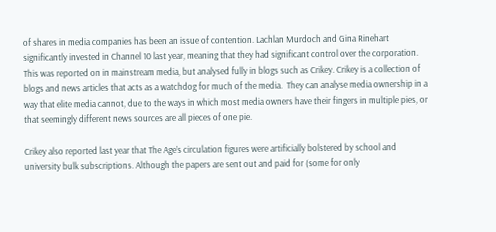of shares in media companies has been an issue of contention. Lachlan Murdoch and Gina Rinehart significantly invested in Channel 10 last year, meaning that they had significant control over the corporation. This was reported on in mainstream media, but analysed fully in blogs such as Crikey. Crikey is a collection of blogs and news articles that acts as a watchdog for much of the media.  They can analyse media ownership in a way that elite media cannot, due to the ways in which most media owners have their fingers in multiple pies, or that seemingly different news sources are all pieces of one pie.

Crikey also reported last year that The Age’s circulation figures were artificially bolstered by school and university bulk subscriptions. Although the papers are sent out and paid for (some for only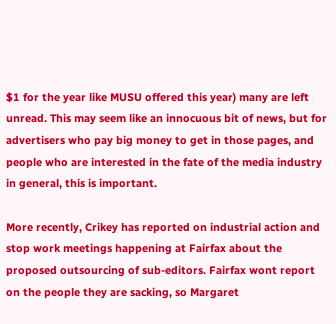$1 for the year like MUSU offered this year) many are left unread. This may seem like an innocuous bit of news, but for advertisers who pay big money to get in those pages, and people who are interested in the fate of the media industry in general, this is important.

More recently, Crikey has reported on industrial action and stop work meetings happening at Fairfax about the proposed outsourcing of sub-editors. Fairfax wont report on the people they are sacking, so Margaret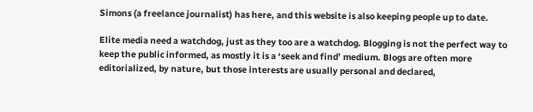Simons (a freelance journalist) has here, and this website is also keeping people up to date.

Elite media need a watchdog, just as they too are a watchdog. Blogging is not the perfect way to keep the public informed, as mostly it is a ‘seek and find’ medium. Blogs are often more editorialized, by nature, but those interests are usually personal and declared,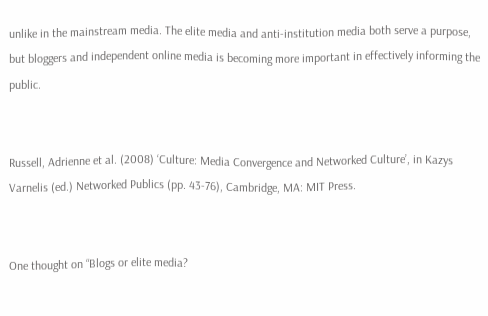unlike in the mainstream media. The elite media and anti-institution media both serve a purpose, but bloggers and independent online media is becoming more important in effectively informing the public.


Russell, Adrienne et al. (2008) ‘Culture: Media Convergence and Networked Culture’, in Kazys Varnelis (ed.) Networked Publics (pp. 43-76), Cambridge, MA: MIT Press.


One thought on “Blogs or elite media?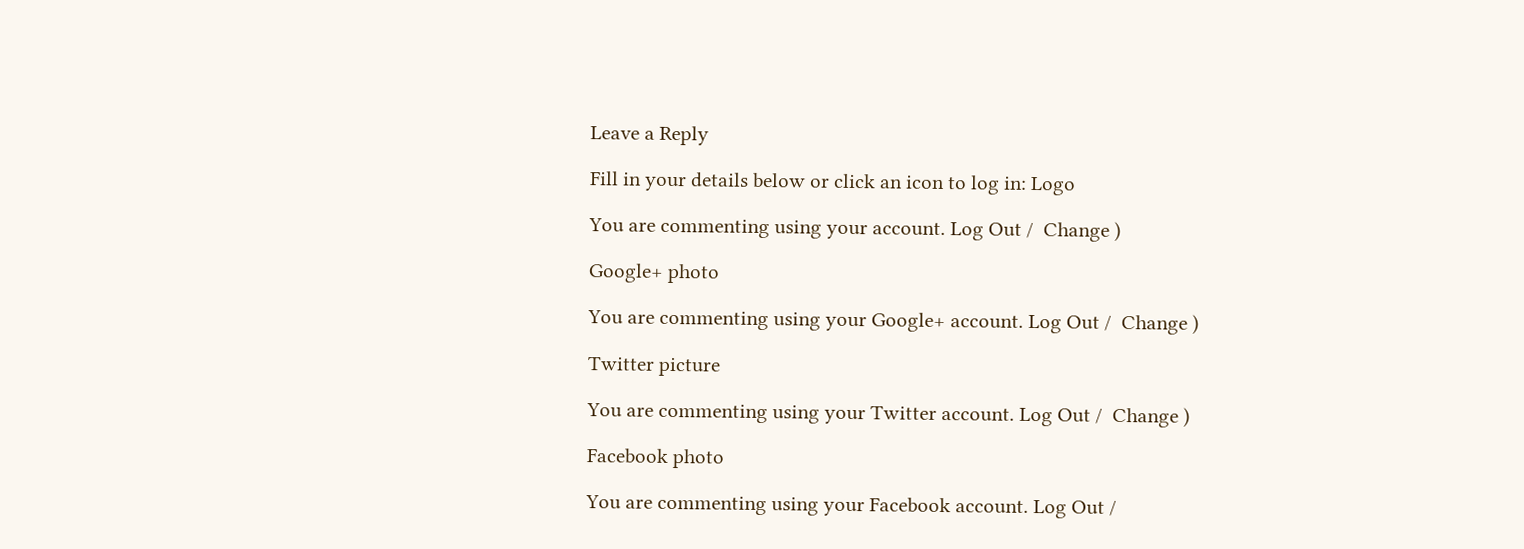Leave a Reply

Fill in your details below or click an icon to log in: Logo

You are commenting using your account. Log Out /  Change )

Google+ photo

You are commenting using your Google+ account. Log Out /  Change )

Twitter picture

You are commenting using your Twitter account. Log Out /  Change )

Facebook photo

You are commenting using your Facebook account. Log Out /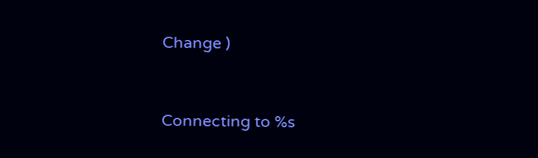Change )


Connecting to %s